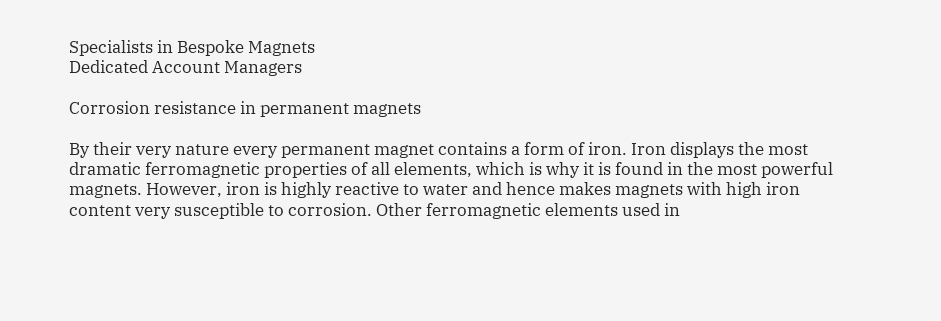Specialists in Bespoke Magnets
Dedicated Account Managers

Corrosion resistance in permanent magnets

By their very nature every permanent magnet contains a form of iron. Iron displays the most dramatic ferromagnetic properties of all elements, which is why it is found in the most powerful magnets. However, iron is highly reactive to water and hence makes magnets with high iron content very susceptible to corrosion. Other ferromagnetic elements used in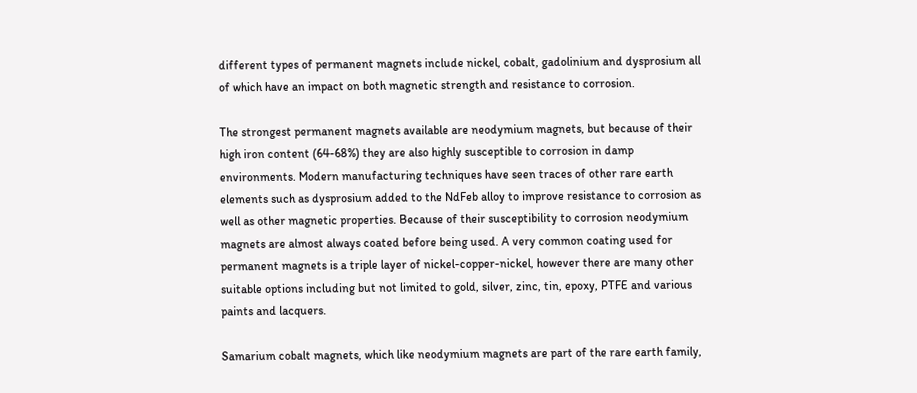different types of permanent magnets include nickel, cobalt, gadolinium and dysprosium all of which have an impact on both magnetic strength and resistance to corrosion.

The strongest permanent magnets available are neodymium magnets, but because of their high iron content (64-68%) they are also highly susceptible to corrosion in damp environments. Modern manufacturing techniques have seen traces of other rare earth elements such as dysprosium added to the NdFeb alloy to improve resistance to corrosion as well as other magnetic properties. Because of their susceptibility to corrosion neodymium magnets are almost always coated before being used. A very common coating used for permanent magnets is a triple layer of nickel-copper-nickel, however there are many other suitable options including but not limited to gold, silver, zinc, tin, epoxy, PTFE and various paints and lacquers.

Samarium cobalt magnets, which like neodymium magnets are part of the rare earth family,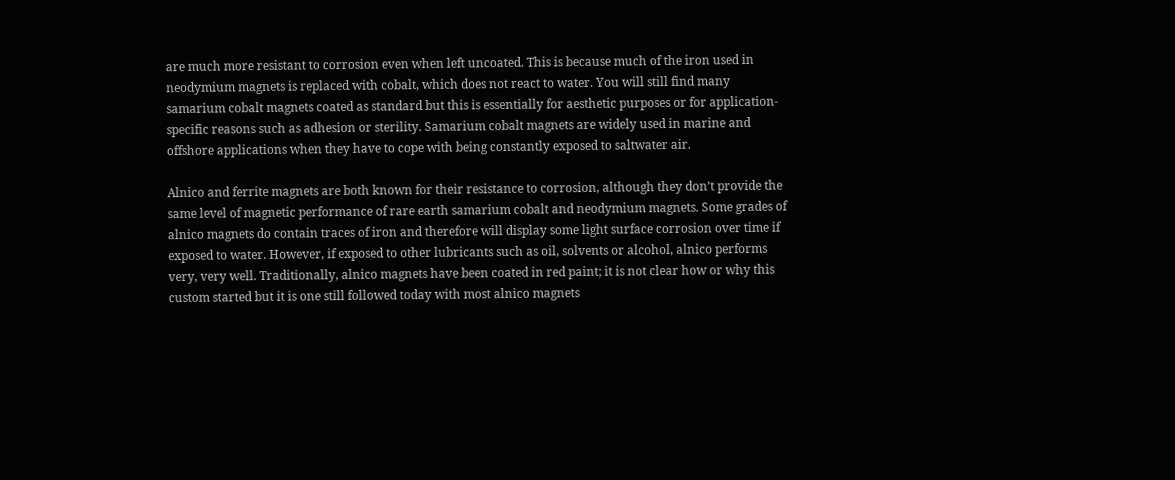are much more resistant to corrosion even when left uncoated. This is because much of the iron used in neodymium magnets is replaced with cobalt, which does not react to water. You will still find many samarium cobalt magnets coated as standard but this is essentially for aesthetic purposes or for application-specific reasons such as adhesion or sterility. Samarium cobalt magnets are widely used in marine and offshore applications when they have to cope with being constantly exposed to saltwater air.

Alnico and ferrite magnets are both known for their resistance to corrosion, although they don’t provide the same level of magnetic performance of rare earth samarium cobalt and neodymium magnets. Some grades of alnico magnets do contain traces of iron and therefore will display some light surface corrosion over time if exposed to water. However, if exposed to other lubricants such as oil, solvents or alcohol, alnico performs very, very well. Traditionally, alnico magnets have been coated in red paint; it is not clear how or why this custom started but it is one still followed today with most alnico magnets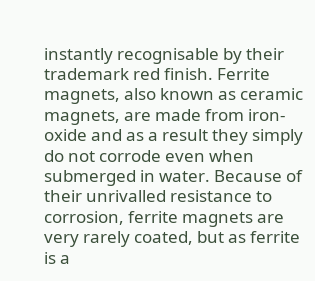instantly recognisable by their trademark red finish. Ferrite magnets, also known as ceramic magnets, are made from iron-oxide and as a result they simply do not corrode even when submerged in water. Because of their unrivalled resistance to corrosion, ferrite magnets are very rarely coated, but as ferrite is a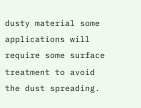dusty material some applications will require some surface treatment to avoid the dust spreading.